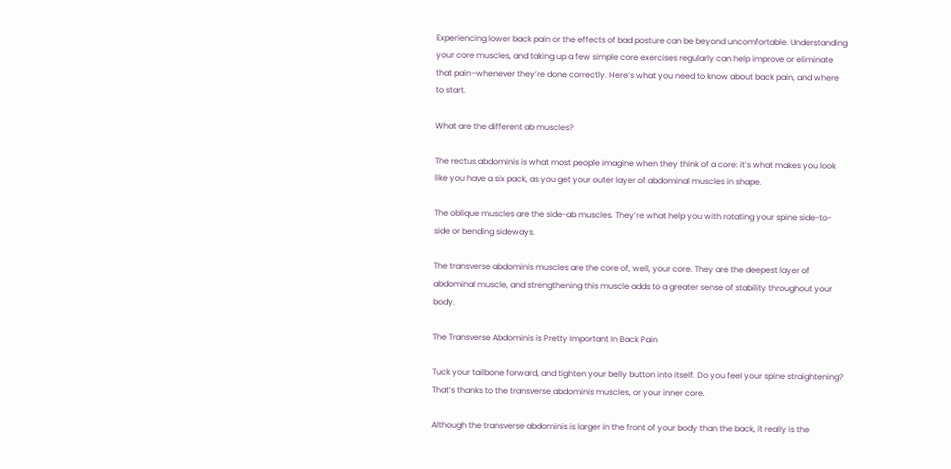Experiencing lower back pain or the effects of bad posture can be beyond uncomfortable. Understanding your core muscles, and taking up a few simple core exercises regularly can help improve or eliminate that pain–whenever they’re done correctly. Here’s what you need to know about back pain, and where to start.

What are the different ab muscles?

The rectus abdominis is what most people imagine when they think of a core: it’s what makes you look like you have a six pack, as you get your outer layer of abdominal muscles in shape.

The oblique muscles are the side-ab muscles. They’re what help you with rotating your spine side-to-side or bending sideways.

The transverse abdominis muscles are the core of, well, your core. They are the deepest layer of abdominal muscle, and strengthening this muscle adds to a greater sense of stability throughout your body.

The Transverse Abdominis is Pretty Important In Back Pain

Tuck your tailbone forward, and tighten your belly button into itself. Do you feel your spine straightening? That’s thanks to the transverse abdominis muscles, or your inner core.

Although the transverse abdominis is larger in the front of your body than the back, it really is the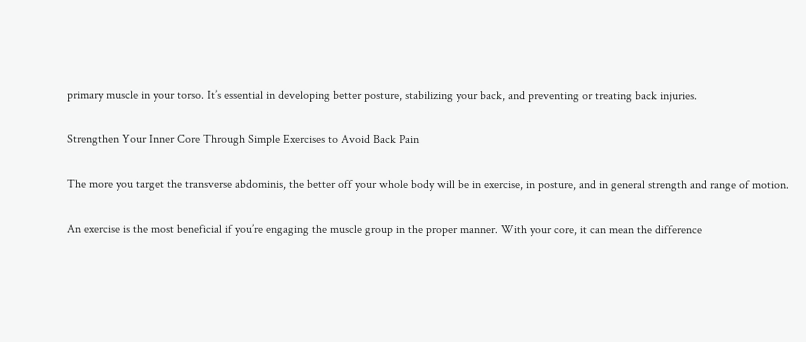primary muscle in your torso. It’s essential in developing better posture, stabilizing your back, and preventing or treating back injuries.

Strengthen Your Inner Core Through Simple Exercises to Avoid Back Pain

The more you target the transverse abdominis, the better off your whole body will be in exercise, in posture, and in general strength and range of motion.

An exercise is the most beneficial if you’re engaging the muscle group in the proper manner. With your core, it can mean the difference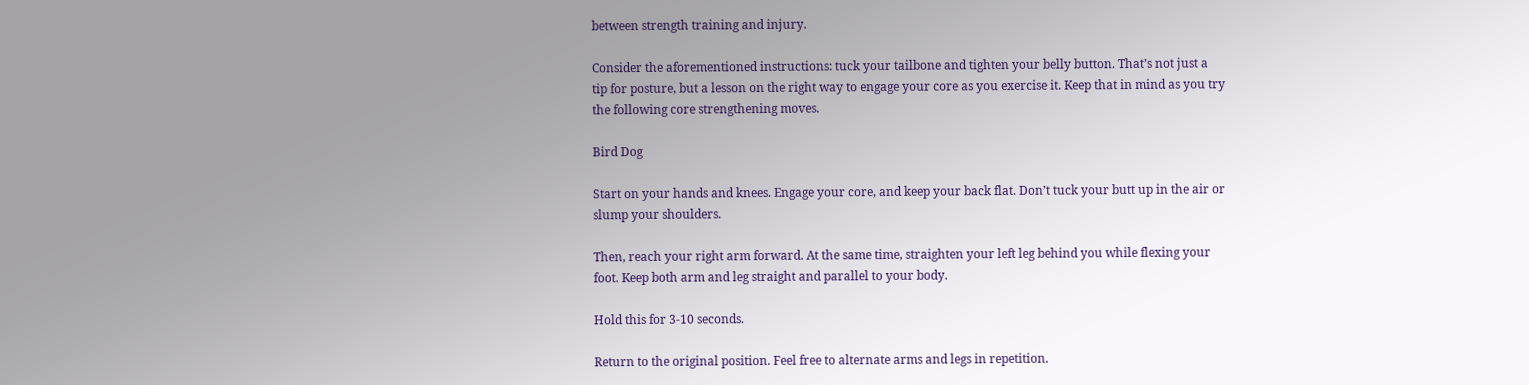between strength training and injury.

Consider the aforementioned instructions: tuck your tailbone and tighten your belly button. That’s not just a tip for posture, but a lesson on the right way to engage your core as you exercise it. Keep that in mind as you try the following core strengthening moves.

Bird Dog

Start on your hands and knees. Engage your core, and keep your back flat. Don’t tuck your butt up in the air or slump your shoulders.

Then, reach your right arm forward. At the same time, straighten your left leg behind you while flexing your foot. Keep both arm and leg straight and parallel to your body.

Hold this for 3-10 seconds.

Return to the original position. Feel free to alternate arms and legs in repetition.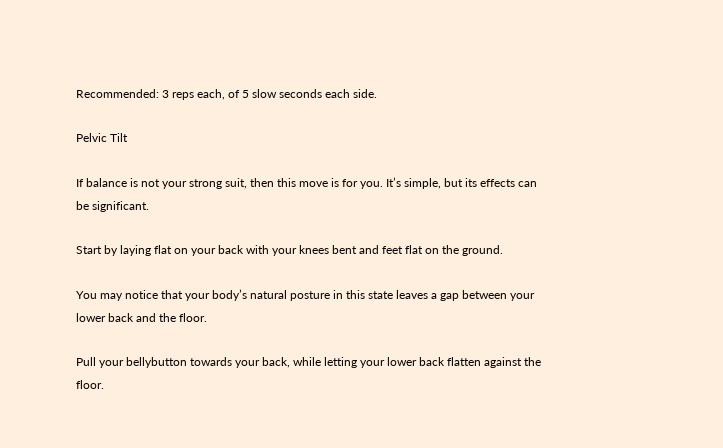Recommended: 3 reps each, of 5 slow seconds each side.

Pelvic Tilt

If balance is not your strong suit, then this move is for you. It’s simple, but its effects can be significant.

Start by laying flat on your back with your knees bent and feet flat on the ground.

You may notice that your body’s natural posture in this state leaves a gap between your lower back and the floor.

Pull your bellybutton towards your back, while letting your lower back flatten against the floor.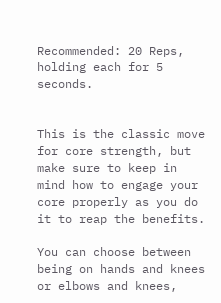Recommended: 20 Reps, holding each for 5 seconds.


This is the classic move for core strength, but make sure to keep in mind how to engage your core properly as you do it to reap the benefits.

You can choose between being on hands and knees or elbows and knees,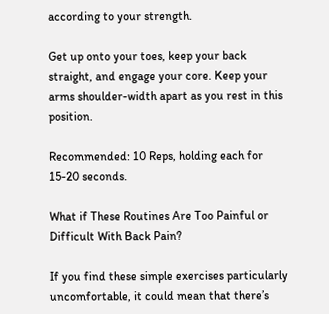according to your strength.

Get up onto your toes, keep your back straight, and engage your core. Keep your arms shoulder-width apart as you rest in this position.

Recommended: 10 Reps, holding each for 15-20 seconds.

What if These Routines Are Too Painful or Difficult With Back Pain?

If you find these simple exercises particularly uncomfortable, it could mean that there’s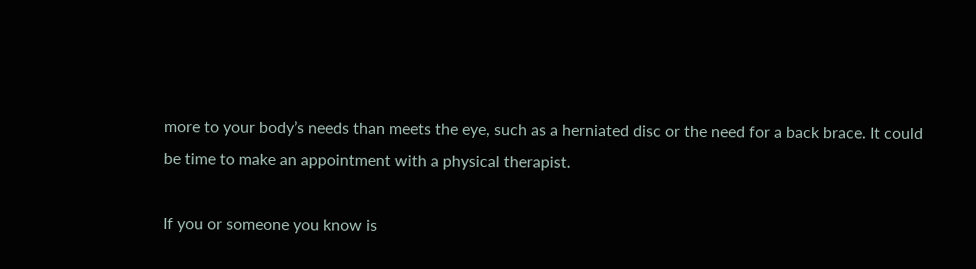more to your body’s needs than meets the eye, such as a herniated disc or the need for a back brace. It could be time to make an appointment with a physical therapist.

If you or someone you know is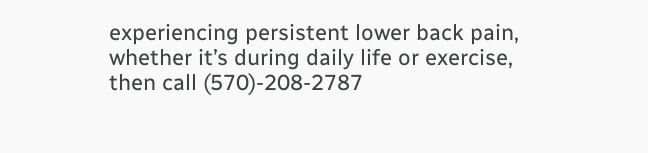experiencing persistent lower back pain, whether it’s during daily life or exercise, then call (570)-208-2787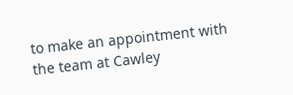to make an appointment with the team at Cawley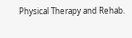Physical Therapy and Rehab.